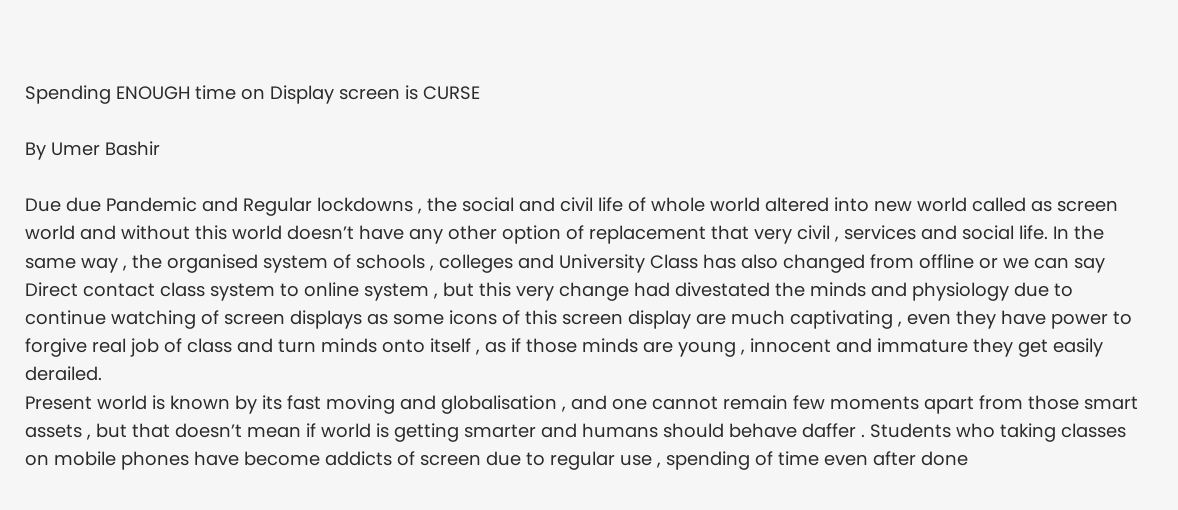Spending ENOUGH time on Display screen is CURSE

By Umer Bashir

Due due Pandemic and Regular lockdowns , the social and civil life of whole world altered into new world called as screen world and without this world doesn’t have any other option of replacement that very civil , services and social life. In the same way , the organised system of schools , colleges and University Class has also changed from offline or we can say Direct contact class system to online system , but this very change had divestated the minds and physiology due to continue watching of screen displays as some icons of this screen display are much captivating , even they have power to forgive real job of class and turn minds onto itself , as if those minds are young , innocent and immature they get easily derailed.
Present world is known by its fast moving and globalisation , and one cannot remain few moments apart from those smart assets , but that doesn’t mean if world is getting smarter and humans should behave daffer . Students who taking classes on mobile phones have become addicts of screen due to regular use , spending of time even after done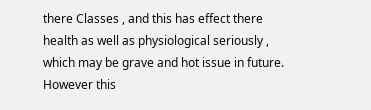there Classes , and this has effect there health as well as physiological seriously , which may be grave and hot issue in future. However this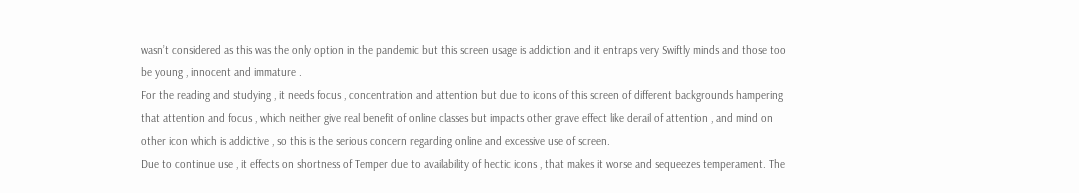wasn’t considered as this was the only option in the pandemic but this screen usage is addiction and it entraps very Swiftly minds and those too be young , innocent and immature .
For the reading and studying , it needs focus , concentration and attention but due to icons of this screen of different backgrounds hampering that attention and focus , which neither give real benefit of online classes but impacts other grave effect like derail of attention , and mind on other icon which is addictive , so this is the serious concern regarding online and excessive use of screen.
Due to continue use , it effects on shortness of Temper due to availability of hectic icons , that makes it worse and sequeezes temperament. The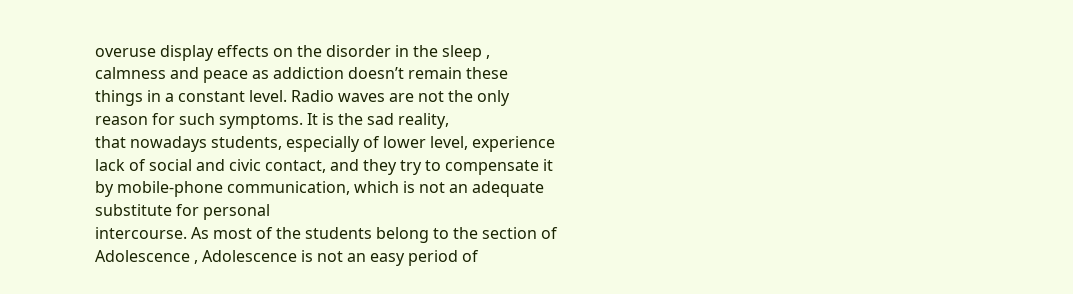overuse display effects on the disorder in the sleep , calmness and peace as addiction doesn’t remain these things in a constant level. Radio waves are not the only reason for such symptoms. It is the sad reality,
that nowadays students, especially of lower level, experience lack of social and civic contact, and they try to compensate it by mobile-phone communication, which is not an adequate substitute for personal
intercourse. As most of the students belong to the section of Adolescence , Adolescence is not an easy period of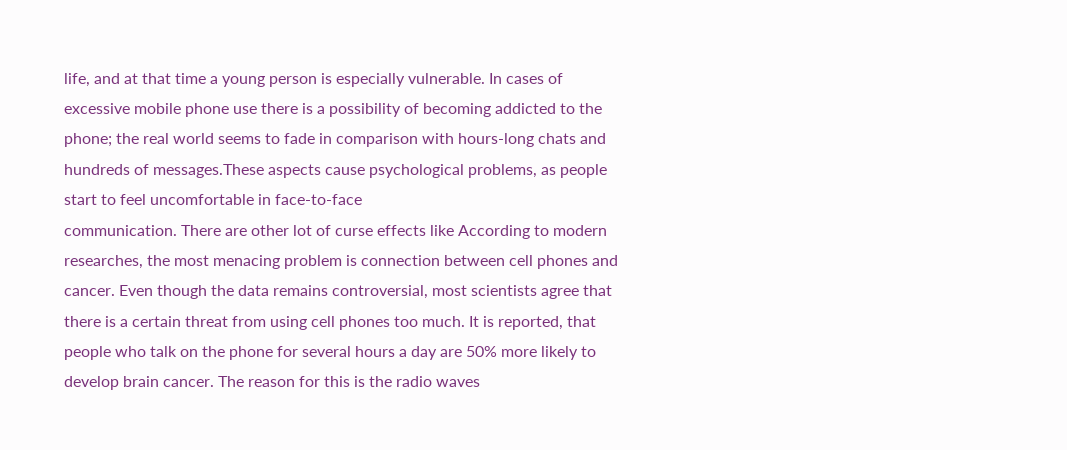life, and at that time a young person is especially vulnerable. In cases of excessive mobile phone use there is a possibility of becoming addicted to the phone; the real world seems to fade in comparison with hours-long chats and hundreds of messages.These aspects cause psychological problems, as people start to feel uncomfortable in face-to-face
communication. There are other lot of curse effects like According to modern researches, the most menacing problem is connection between cell phones and
cancer. Even though the data remains controversial, most scientists agree that there is a certain threat from using cell phones too much. It is reported, that people who talk on the phone for several hours a day are 50% more likely to develop brain cancer. The reason for this is the radio waves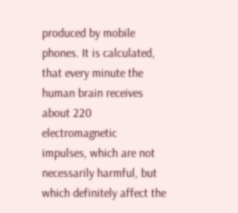produced by mobile phones. It is calculated, that every minute the human brain receives about 220 electromagnetic
impulses, which are not necessarily harmful, but which definitely affect the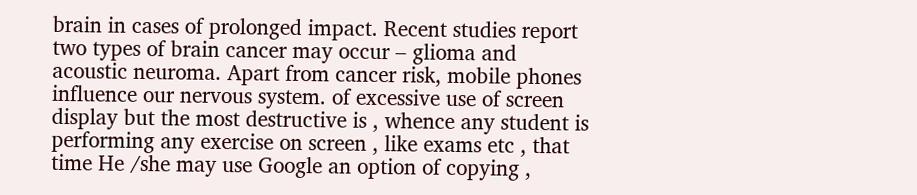brain in cases of prolonged impact. Recent studies report two types of brain cancer may occur – glioma and acoustic neuroma. Apart from cancer risk, mobile phones influence our nervous system. of excessive use of screen display but the most destructive is , whence any student is performing any exercise on screen , like exams etc , that time He /she may use Google an option of copying ,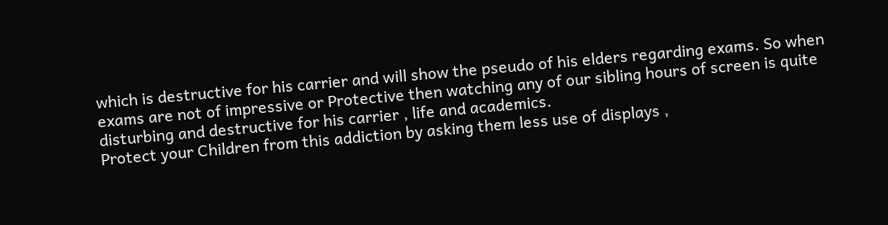which is destructive for his carrier and will show the pseudo of his elders regarding exams. So when exams are not of impressive or Protective then watching any of our sibling hours of screen is quite disturbing and destructive for his carrier , life and academics.
Protect your Children from this addiction by asking them less use of displays ,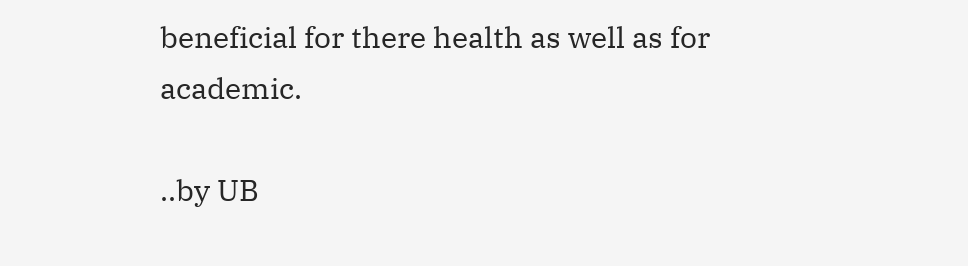beneficial for there health as well as for academic.

..by UB